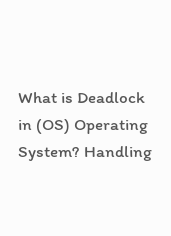What is Deadlock in (OS) Operating System? Handling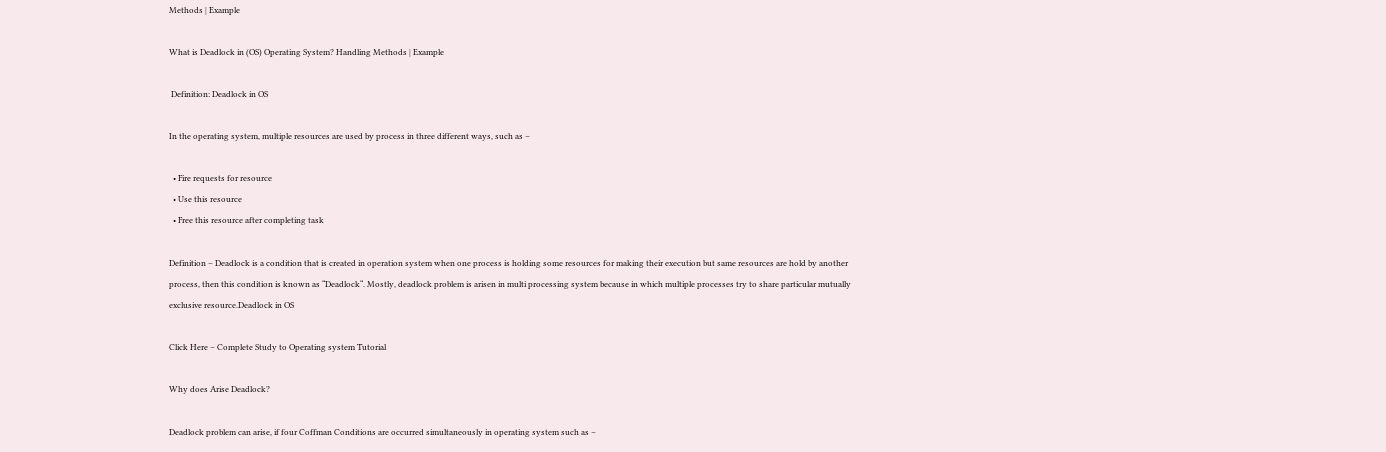Methods | Example

What is Deadlock in (OS) Operating System? Handling Methods | Example

 Definition: Deadlock in OS

In the operating system, multiple resources are used by process in three different ways, such as –

  • Fire requests for resource
  • Use this resource
  • Free this resource after completing task

Definition – Deadlock is a condition that is created in operation system when one process is holding some resources for making their execution but same resources are hold by another process, then this condition is known as “Deadlock“. Mostly, deadlock problem is arisen in multi processing system because in which multiple processes try to share particular mutually exclusive resource.Deadlock in OS

Click Here – Complete Study to Operating system Tutorial

Why does Arise Deadlock?

Deadlock problem can arise, if four Coffman Conditions are occurred simultaneously in operating system such as –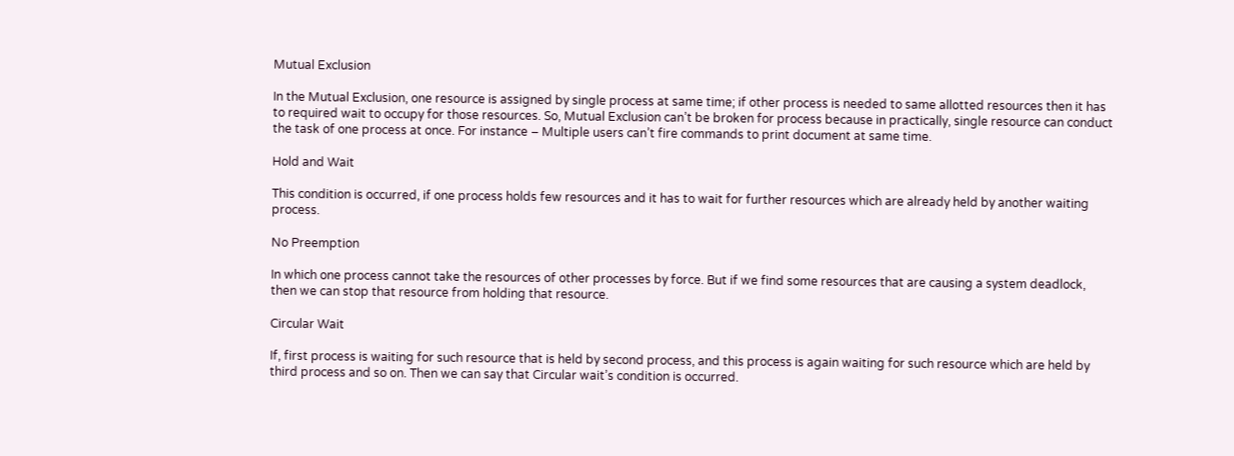Mutual Exclusion

In the Mutual Exclusion, one resource is assigned by single process at same time; if other process is needed to same allotted resources then it has to required wait to occupy for those resources. So, Mutual Exclusion can’t be broken for process because in practically, single resource can conduct the task of one process at once. For instance – Multiple users can’t fire commands to print document at same time.

Hold and Wait

This condition is occurred, if one process holds few resources and it has to wait for further resources which are already held by another waiting process.

No Preemption

In which one process cannot take the resources of other processes by force. But if we find some resources that are causing a system deadlock, then we can stop that resource from holding that resource.

Circular Wait

If, first process is waiting for such resource that is held by second process, and this process is again waiting for such resource which are held by third process and so on. Then we can say that Circular wait’s condition is occurred.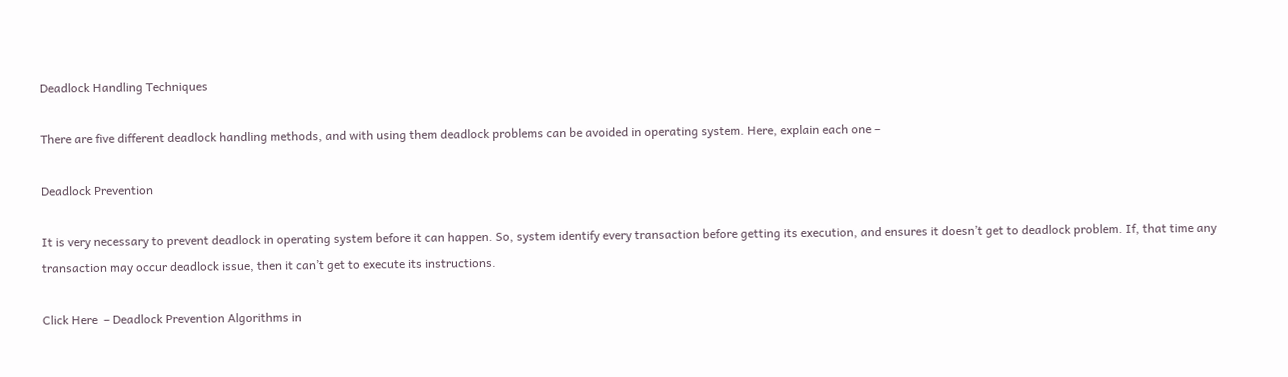Deadlock Handling Techniques

There are five different deadlock handling methods, and with using them deadlock problems can be avoided in operating system. Here, explain each one –

Deadlock Prevention

It is very necessary to prevent deadlock in operating system before it can happen. So, system identify every transaction before getting its execution, and ensures it doesn’t get to deadlock problem. If, that time any transaction may occur deadlock issue, then it can’t get to execute its instructions.

Click Here  – Deadlock Prevention Algorithms in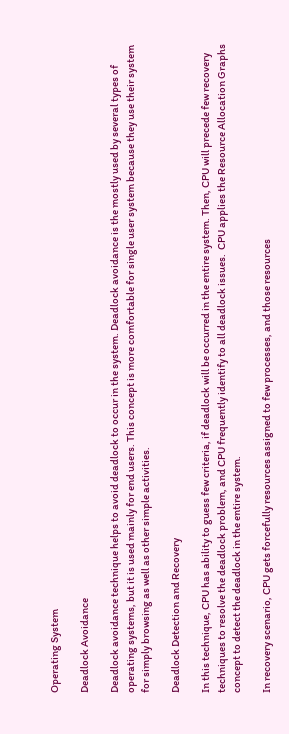Operating System

Deadlock Avoidance

Deadlock avoidance technique helps to avoid deadlock to occur in the system. Deadlock avoidance is the mostly used by several types of operating systems, but it is used mainly for end users. This concept is more comfortable for single user system because they use their system for simply browsing as well as other simple activities.

Deadlock Detection and Recovery

In this technique, CPU has ability to guess few criteria, if deadlock will be occurred in the entire system. Then, CPU will precede few recovery techniques to resolve the deadlock problem, and CPU frequently identify to all deadlock issues.  CPU applies the Resource Allocation Graphs concept to detect the deadlock in the entire system.

In recovery scenario, CPU gets forcefully resources assigned to few processes, and those resources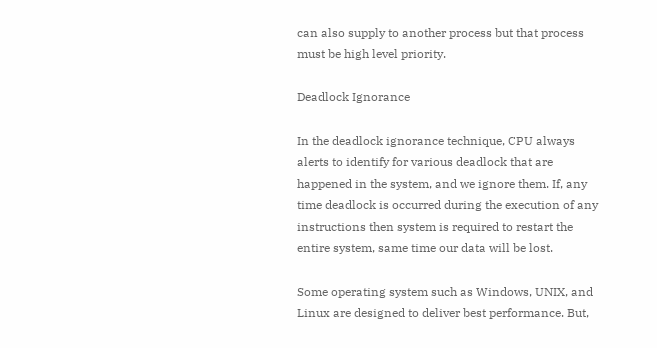can also supply to another process but that process must be high level priority.

Deadlock Ignorance

In the deadlock ignorance technique, CPU always alerts to identify for various deadlock that are happened in the system, and we ignore them. If, any time deadlock is occurred during the execution of any instructions then system is required to restart the entire system, same time our data will be lost.

Some operating system such as Windows, UNIX, and Linux are designed to deliver best performance. But,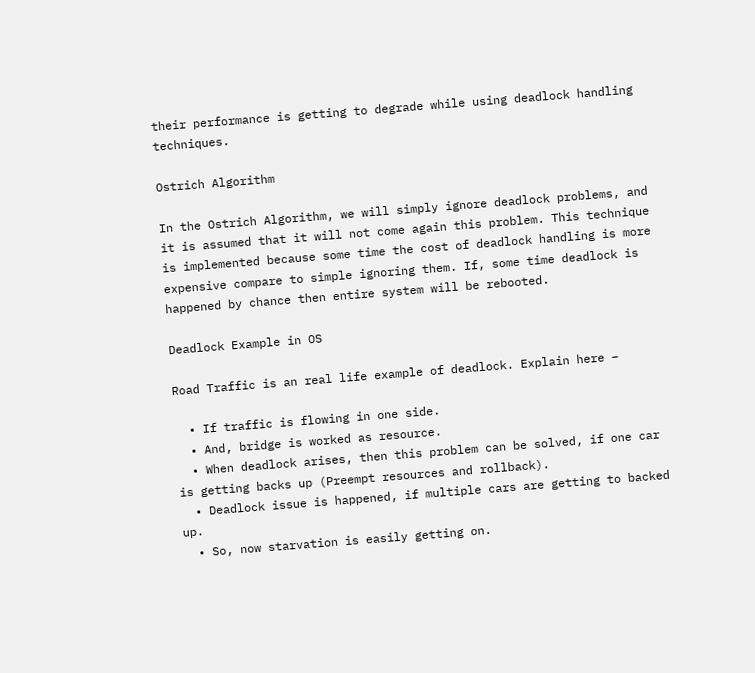their performance is getting to degrade while using deadlock handling techniques.

Ostrich Algorithm

In the Ostrich Algorithm, we will simply ignore deadlock problems, and it is assumed that it will not come again this problem. This technique is implemented because some time the cost of deadlock handling is more expensive compare to simple ignoring them. If, some time deadlock is happened by chance then entire system will be rebooted.

Deadlock Example in OS

Road Traffic is an real life example of deadlock. Explain here –

  • If traffic is flowing in one side.
  • And, bridge is worked as resource.
  • When deadlock arises, then this problem can be solved, if one car is getting backs up (Preempt resources and rollback).
  • Deadlock issue is happened, if multiple cars are getting to backed up.
  • So, now starvation is easily getting on.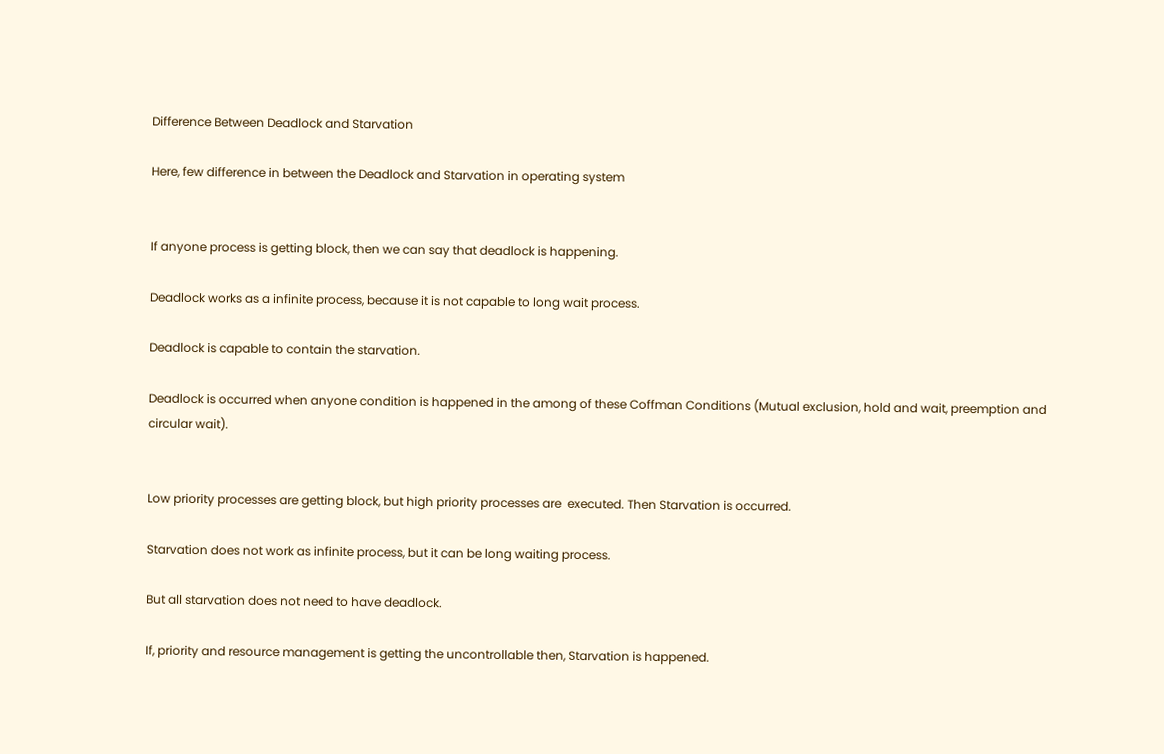Difference Between Deadlock and Starvation

Here, few difference in between the Deadlock and Starvation in operating system


If anyone process is getting block, then we can say that deadlock is happening.

Deadlock works as a infinite process, because it is not capable to long wait process.

Deadlock is capable to contain the starvation.

Deadlock is occurred when anyone condition is happened in the among of these Coffman Conditions (Mutual exclusion, hold and wait, preemption and circular wait).


Low priority processes are getting block, but high priority processes are  executed. Then Starvation is occurred.

Starvation does not work as infinite process, but it can be long waiting process.

But all starvation does not need to have deadlock.

If, priority and resource management is getting the uncontrollable then, Starvation is happened.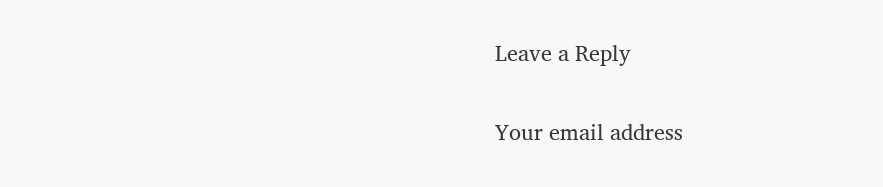Leave a Reply

Your email address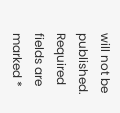will not be published. Required fields are marked *